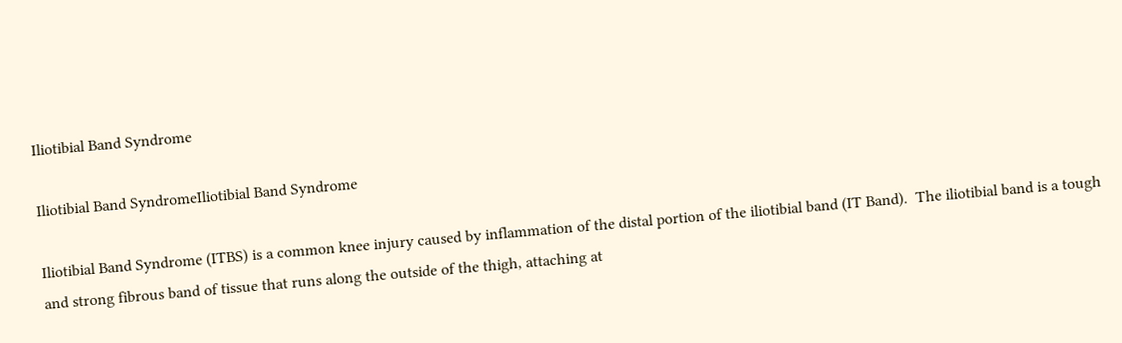Iliotibial Band Syndrome

Iliotibial Band SyndromeIliotibial Band Syndrome

Iliotibial Band Syndrome (ITBS) is a common knee injury caused by inflammation of the distal portion of the iliotibial band (IT Band).  The iliotibial band is a tough and strong fibrous band of tissue that runs along the outside of the thigh, attaching at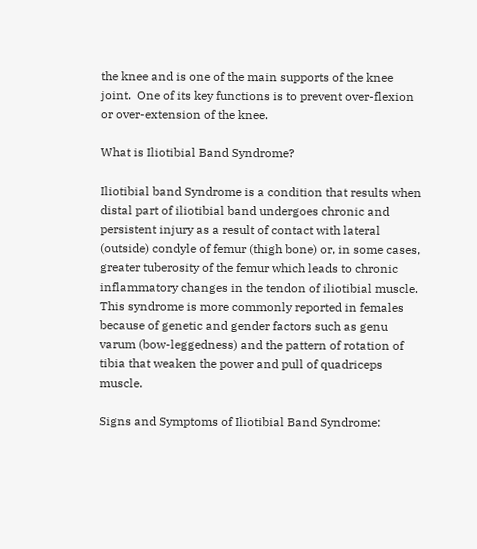the knee and is one of the main supports of the knee joint.  One of its key functions is to prevent over-flexion or over-extension of the knee.

What is Iliotibial Band Syndrome?

Iliotibial band Syndrome is a condition that results when distal part of iliotibial band undergoes chronic and persistent injury as a result of contact with lateral (outside) condyle of femur (thigh bone) or, in some cases, greater tuberosity of the femur which leads to chronic inflammatory changes in the tendon of iliotibial muscle. This syndrome is more commonly reported in females because of genetic and gender factors such as genu varum (bow-leggedness) and the pattern of rotation of tibia that weaken the power and pull of quadriceps muscle.

Signs and Symptoms of Iliotibial Band Syndrome: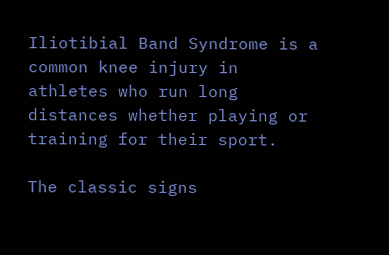Iliotibial Band Syndrome is a common knee injury in athletes who run long distances whether playing or training for their sport.

The classic signs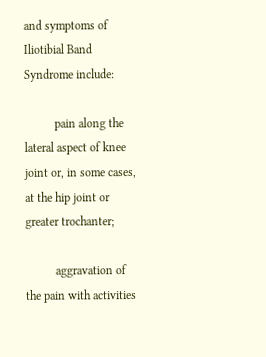and symptoms of Iliotibial Band Syndrome include:

          pain along the lateral aspect of knee joint or, in some cases, at the hip joint or greater trochanter;

          aggravation of the pain with activities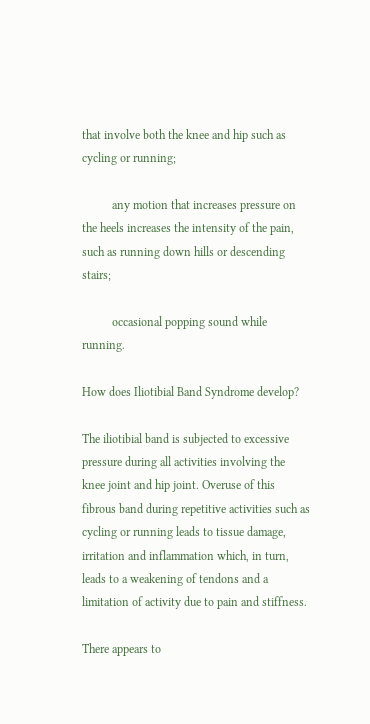that involve both the knee and hip such as cycling or running;

          any motion that increases pressure on the heels increases the intensity of the pain, such as running down hills or descending stairs;

          occasional popping sound while running.

How does Iliotibial Band Syndrome develop?

The iliotibial band is subjected to excessive pressure during all activities involving the knee joint and hip joint. Overuse of this fibrous band during repetitive activities such as cycling or running leads to tissue damage, irritation and inflammation which, in turn, leads to a weakening of tendons and a limitation of activity due to pain and stiffness.

There appears to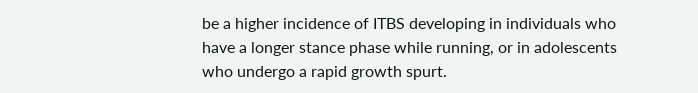be a higher incidence of ITBS developing in individuals who have a longer stance phase while running, or in adolescents who undergo a rapid growth spurt.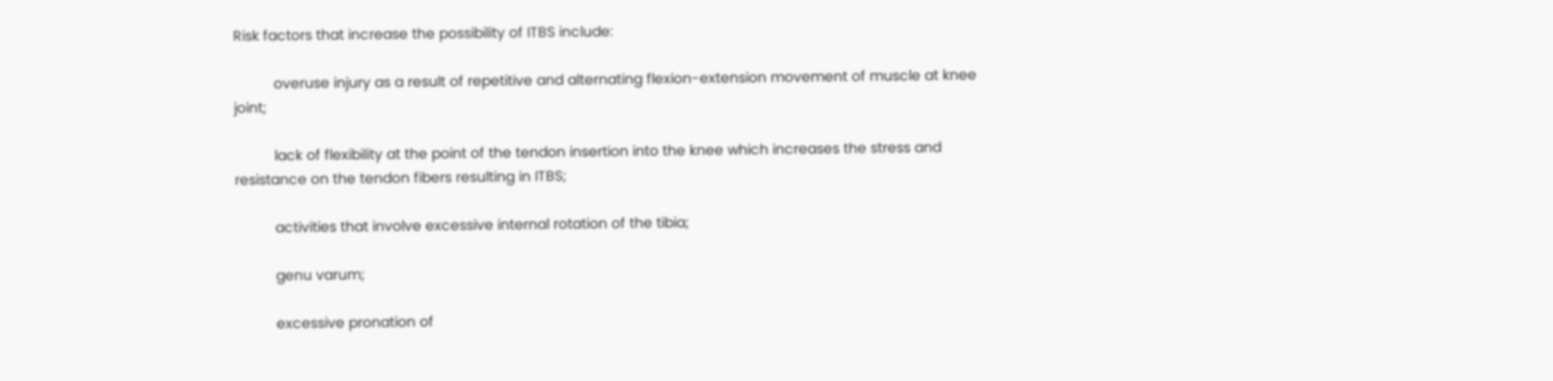Risk factors that increase the possibility of ITBS include:

          overuse injury as a result of repetitive and alternating flexion-extension movement of muscle at knee joint;

          lack of flexibility at the point of the tendon insertion into the knee which increases the stress and resistance on the tendon fibers resulting in ITBS;

          activities that involve excessive internal rotation of the tibia;

          genu varum;

          excessive pronation of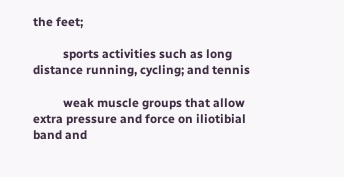the feet;

          sports activities such as long distance running, cycling; and tennis

          weak muscle groups that allow extra pressure and force on iliotibial band and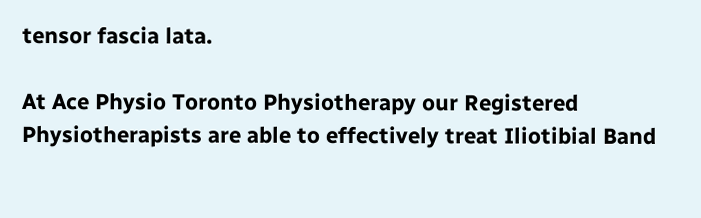tensor fascia lata.

At Ace Physio Toronto Physiotherapy our Registered Physiotherapists are able to effectively treat Iliotibial Band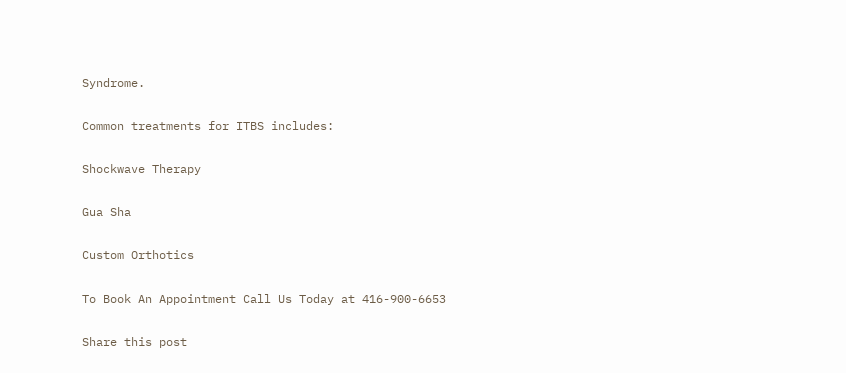Syndrome.

Common treatments for ITBS includes:

Shockwave Therapy

Gua Sha

Custom Orthotics

To Book An Appointment Call Us Today at 416-900-6653

Share this post